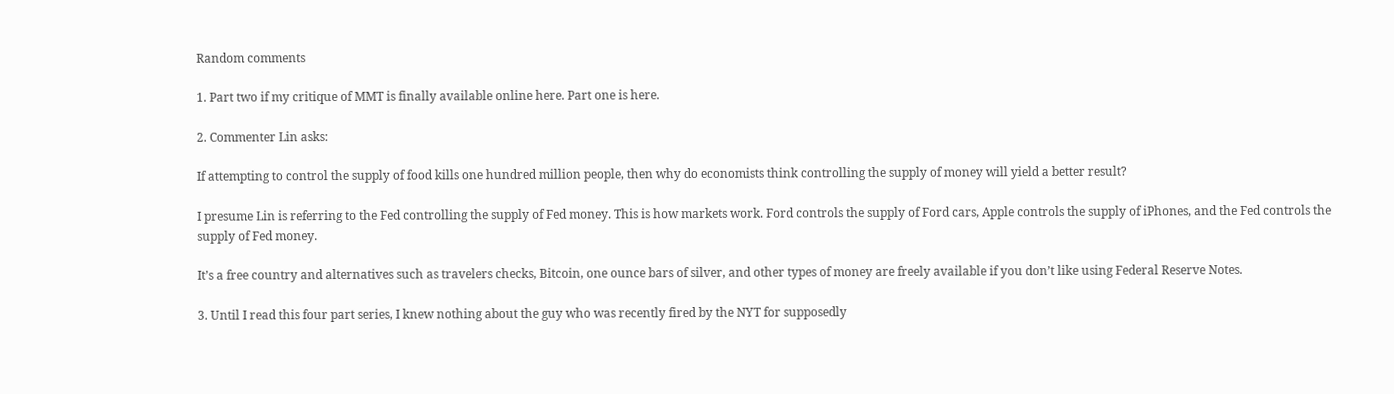Random comments

1. Part two if my critique of MMT is finally available online here. Part one is here.

2. Commenter Lin asks:

If attempting to control the supply of food kills one hundred million people, then why do economists think controlling the supply of money will yield a better result?

I presume Lin is referring to the Fed controlling the supply of Fed money. This is how markets work. Ford controls the supply of Ford cars, Apple controls the supply of iPhones, and the Fed controls the supply of Fed money.

It’s a free country and alternatives such as travelers checks, Bitcoin, one ounce bars of silver, and other types of money are freely available if you don’t like using Federal Reserve Notes.

3. Until I read this four part series, I knew nothing about the guy who was recently fired by the NYT for supposedly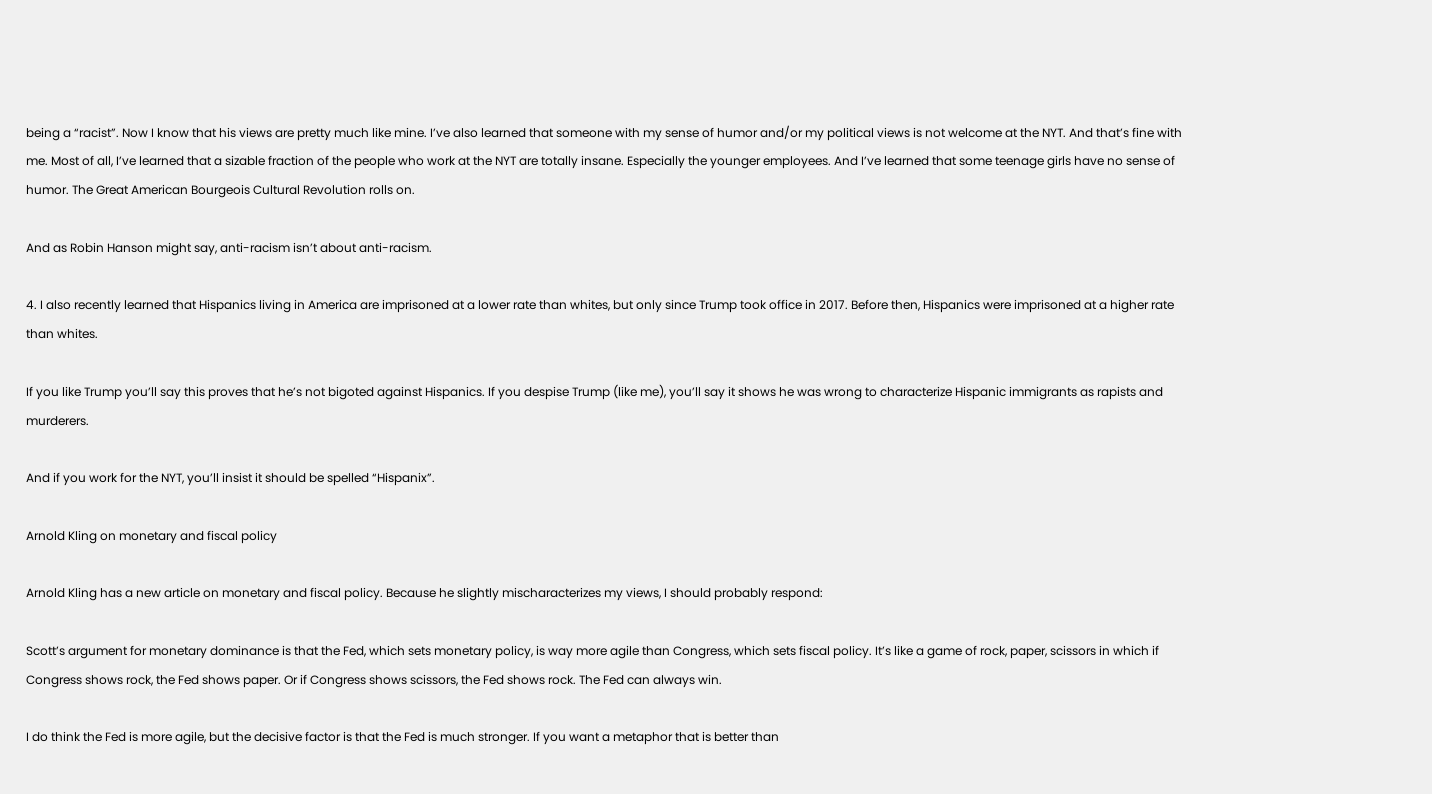being a “racist”. Now I know that his views are pretty much like mine. I’ve also learned that someone with my sense of humor and/or my political views is not welcome at the NYT. And that’s fine with me. Most of all, I’ve learned that a sizable fraction of the people who work at the NYT are totally insane. Especially the younger employees. And I’ve learned that some teenage girls have no sense of humor. The Great American Bourgeois Cultural Revolution rolls on.

And as Robin Hanson might say, anti-racism isn’t about anti-racism.

4. I also recently learned that Hispanics living in America are imprisoned at a lower rate than whites, but only since Trump took office in 2017. Before then, Hispanics were imprisoned at a higher rate than whites.

If you like Trump you’ll say this proves that he’s not bigoted against Hispanics. If you despise Trump (like me), you’ll say it shows he was wrong to characterize Hispanic immigrants as rapists and murderers.

And if you work for the NYT, you’ll insist it should be spelled “Hispanix”.

Arnold Kling on monetary and fiscal policy

Arnold Kling has a new article on monetary and fiscal policy. Because he slightly mischaracterizes my views, I should probably respond:

Scott’s argument for monetary dominance is that the Fed, which sets monetary policy, is way more agile than Congress, which sets fiscal policy. It’s like a game of rock, paper, scissors in which if Congress shows rock, the Fed shows paper. Or if Congress shows scissors, the Fed shows rock. The Fed can always win.

I do think the Fed is more agile, but the decisive factor is that the Fed is much stronger. If you want a metaphor that is better than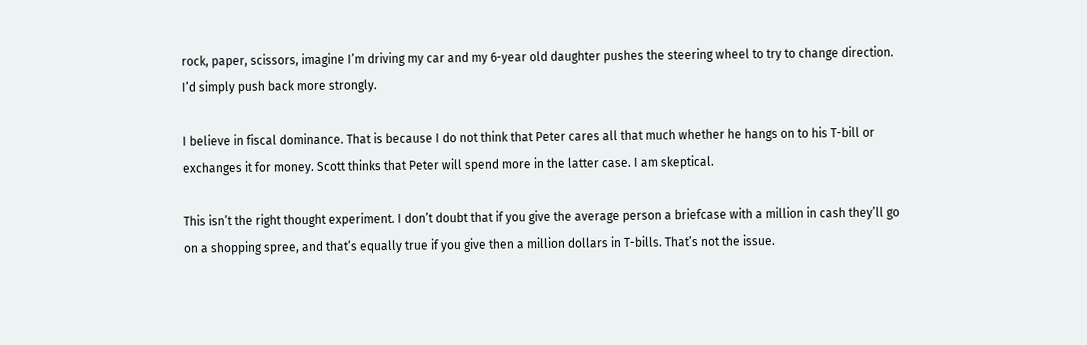rock, paper, scissors, imagine I’m driving my car and my 6-year old daughter pushes the steering wheel to try to change direction. I’d simply push back more strongly.

I believe in fiscal dominance. That is because I do not think that Peter cares all that much whether he hangs on to his T-bill or exchanges it for money. Scott thinks that Peter will spend more in the latter case. I am skeptical.

This isn’t the right thought experiment. I don’t doubt that if you give the average person a briefcase with a million in cash they’ll go on a shopping spree, and that’s equally true if you give then a million dollars in T-bills. That’s not the issue.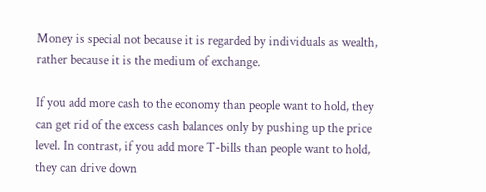Money is special not because it is regarded by individuals as wealth, rather because it is the medium of exchange.

If you add more cash to the economy than people want to hold, they can get rid of the excess cash balances only by pushing up the price level. In contrast, if you add more T-bills than people want to hold, they can drive down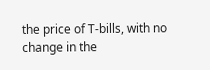the price of T-bills, with no change in the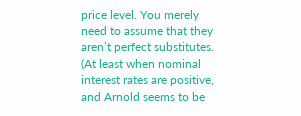price level. You merely need to assume that they aren’t perfect substitutes. (At least when nominal interest rates are positive, and Arnold seems to be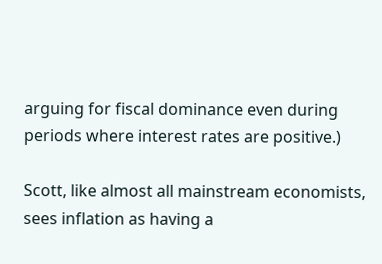arguing for fiscal dominance even during periods where interest rates are positive.)

Scott, like almost all mainstream economists, sees inflation as having a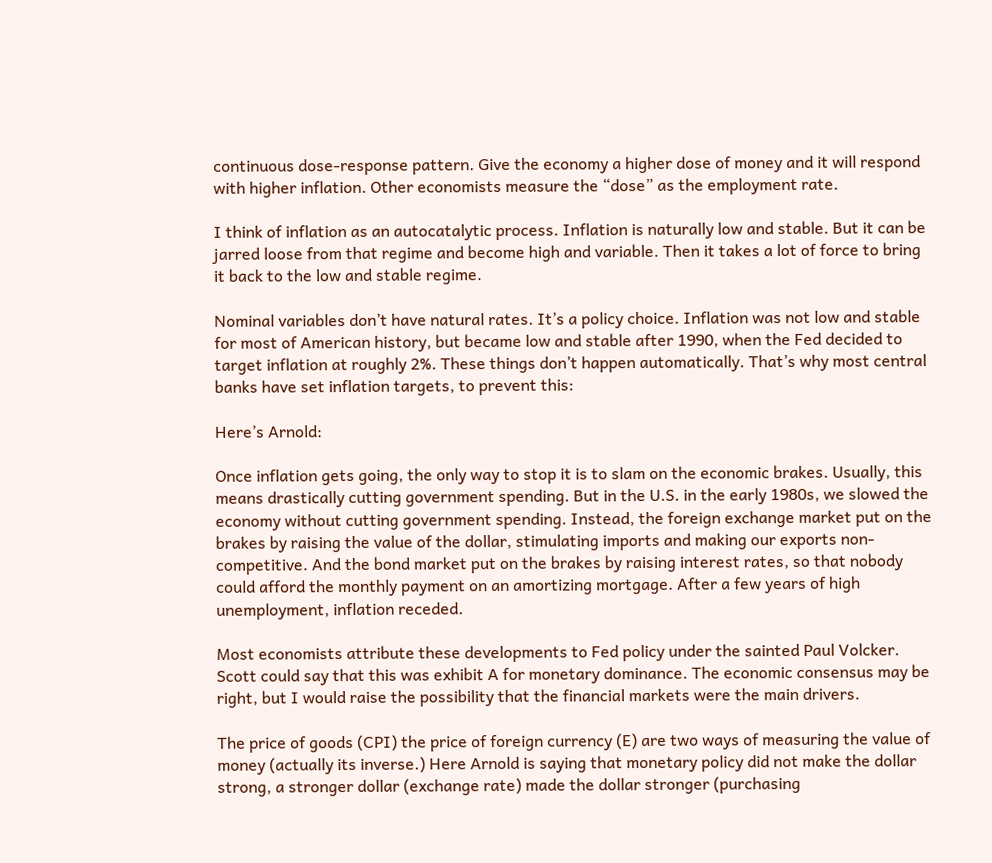continuous dose-response pattern. Give the economy a higher dose of money and it will respond with higher inflation. Other economists measure the “dose” as the employment rate.

I think of inflation as an autocatalytic process. Inflation is naturally low and stable. But it can be jarred loose from that regime and become high and variable. Then it takes a lot of force to bring it back to the low and stable regime.

Nominal variables don’t have natural rates. It’s a policy choice. Inflation was not low and stable for most of American history, but became low and stable after 1990, when the Fed decided to target inflation at roughly 2%. These things don’t happen automatically. That’s why most central banks have set inflation targets, to prevent this:

Here’s Arnold:

Once inflation gets going, the only way to stop it is to slam on the economic brakes. Usually, this means drastically cutting government spending. But in the U.S. in the early 1980s, we slowed the economy without cutting government spending. Instead, the foreign exchange market put on the brakes by raising the value of the dollar, stimulating imports and making our exports non-competitive. And the bond market put on the brakes by raising interest rates, so that nobody could afford the monthly payment on an amortizing mortgage. After a few years of high unemployment, inflation receded.

Most economists attribute these developments to Fed policy under the sainted Paul Volcker. Scott could say that this was exhibit A for monetary dominance. The economic consensus may be right, but I would raise the possibility that the financial markets were the main drivers.

The price of goods (CPI) the price of foreign currency (E) are two ways of measuring the value of money (actually its inverse.) Here Arnold is saying that monetary policy did not make the dollar strong, a stronger dollar (exchange rate) made the dollar stronger (purchasing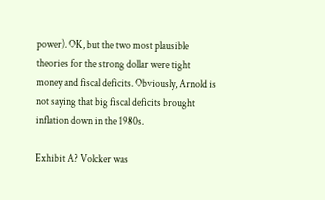power). OK, but the two most plausible theories for the strong dollar were tight money and fiscal deficits. Obviously, Arnold is not saying that big fiscal deficits brought inflation down in the 1980s.

Exhibit A? Volcker was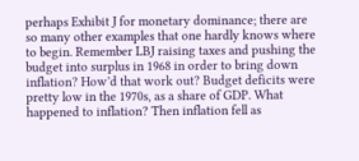perhaps Exhibit J for monetary dominance; there are so many other examples that one hardly knows where to begin. Remember LBJ raising taxes and pushing the budget into surplus in 1968 in order to bring down inflation? How’d that work out? Budget deficits were pretty low in the 1970s, as a share of GDP. What happened to inflation? Then inflation fell as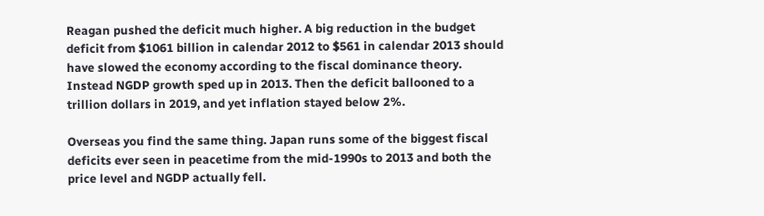Reagan pushed the deficit much higher. A big reduction in the budget deficit from $1061 billion in calendar 2012 to $561 in calendar 2013 should have slowed the economy according to the fiscal dominance theory. Instead NGDP growth sped up in 2013. Then the deficit ballooned to a trillion dollars in 2019, and yet inflation stayed below 2%.

Overseas you find the same thing. Japan runs some of the biggest fiscal deficits ever seen in peacetime from the mid-1990s to 2013 and both the price level and NGDP actually fell.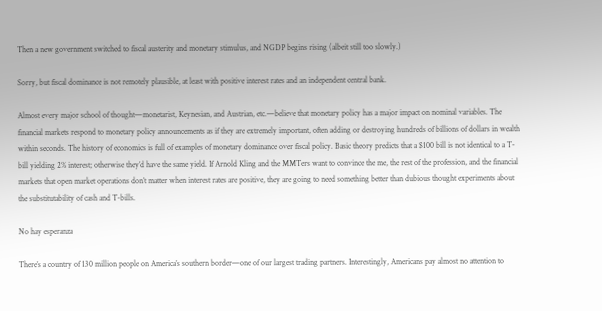Then a new government switched to fiscal austerity and monetary stimulus, and NGDP begins rising (albeit still too slowly.)

Sorry, but fiscal dominance is not remotely plausible, at least with positive interest rates and an independent central bank.

Almost every major school of thought—monetarist, Keynesian, and Austrian, etc.—believe that monetary policy has a major impact on nominal variables. The financial markets respond to monetary policy announcements as if they are extremely important, often adding or destroying hundreds of billions of dollars in wealth within seconds. The history of economics is full of examples of monetary dominance over fiscal policy. Basic theory predicts that a $100 bill is not identical to a T-bill yielding 2% interest; otherwise they’d have the same yield. If Arnold Kling and the MMTers want to convince the me, the rest of the profession, and the financial markets that open market operations don’t matter when interest rates are positive, they are going to need something better than dubious thought experiments about the substitutability of cash and T-bills.

No hay esperanza

There’s a country of 130 million people on America’s southern border—one of our largest trading partners. Interestingly, Americans pay almost no attention to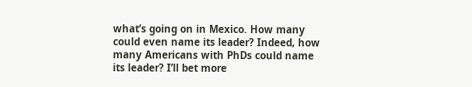what’s going on in Mexico. How many could even name its leader? Indeed, how many Americans with PhDs could name its leader? I’ll bet more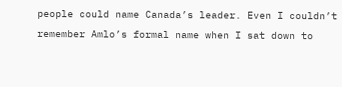people could name Canada’s leader. Even I couldn’t remember Amlo’s formal name when I sat down to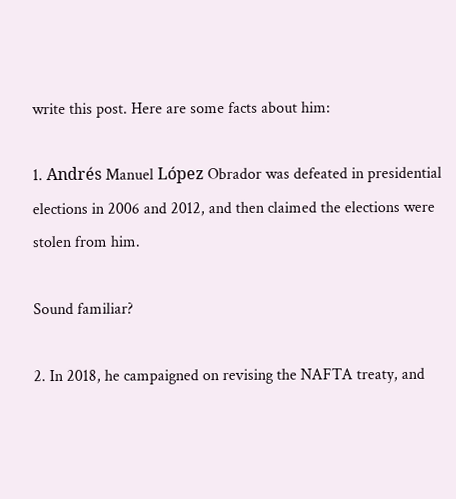write this post. Here are some facts about him:

1. Andrés Manuel López Obrador was defeated in presidential elections in 2006 and 2012, and then claimed the elections were stolen from him.

Sound familiar?

2. In 2018, he campaigned on revising the NAFTA treaty, and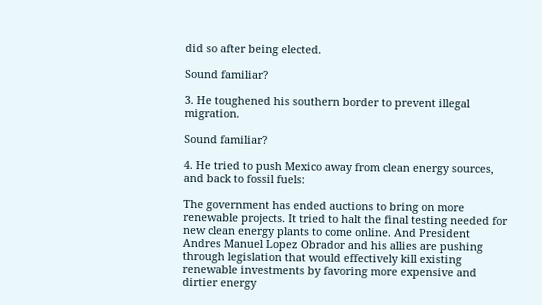did so after being elected.

Sound familiar?

3. He toughened his southern border to prevent illegal migration.

Sound familiar?

4. He tried to push Mexico away from clean energy sources, and back to fossil fuels:

The government has ended auctions to bring on more renewable projects. It tried to halt the final testing needed for new clean energy plants to come online. And President Andres Manuel Lopez Obrador and his allies are pushing through legislation that would effectively kill existing renewable investments by favoring more expensive and dirtier energy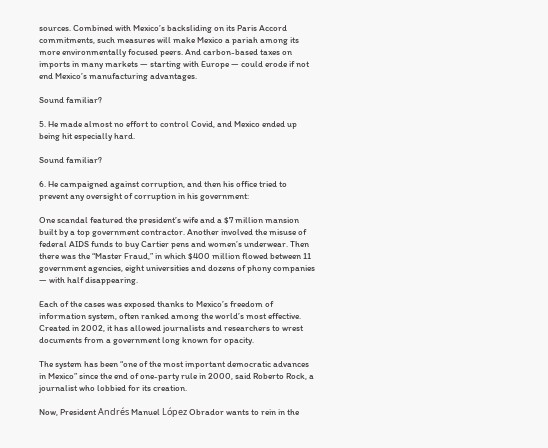sources. Combined with Mexico’s backsliding on its Paris Accord commitments, such measures will make Mexico a pariah among its more environmentally focused peers. And carbon-based taxes on imports in many markets — starting with Europe — could erode if not end Mexico’s manufacturing advantages.

Sound familiar?

5. He made almost no effort to control Covid, and Mexico ended up being hit especially hard.

Sound familiar?

6. He campaigned against corruption, and then his office tried to prevent any oversight of corruption in his government:

One scandal featured the president’s wife and a $7 million mansion built by a top government contractor. Another involved the misuse of federal AIDS funds to buy Cartier pens and women’s underwear. Then there was the “Master Fraud,” in which $400 million flowed between 11 government agencies, eight universities and dozens of phony companies — with half disappearing.

Each of the cases was exposed thanks to Mexico’s freedom of information system, often ranked among the world’s most effective. Created in 2002, it has allowed journalists and researchers to wrest documents from a government long known for opacity.

The system has been “one of the most important democratic advances in Mexico” since the end of one-party rule in 2000, said Roberto Rock, a journalist who lobbied for its creation.

Now, President Andrés Manuel López Obrador wants to rein in the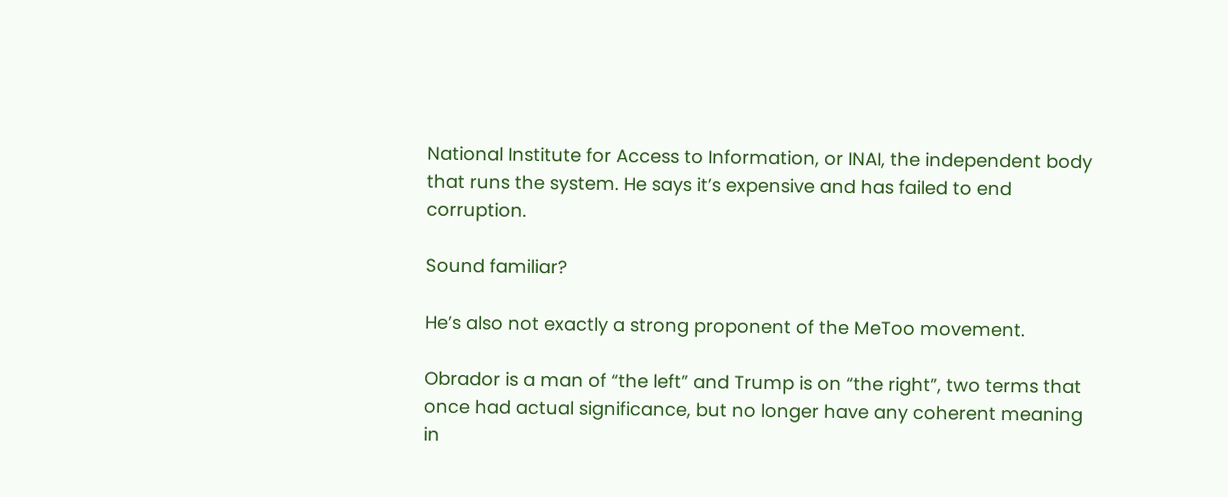National Institute for Access to Information, or INAI, the independent body that runs the system. He says it’s expensive and has failed to end corruption.

Sound familiar?

He’s also not exactly a strong proponent of the MeToo movement.

Obrador is a man of “the left” and Trump is on “the right”, two terms that once had actual significance, but no longer have any coherent meaning in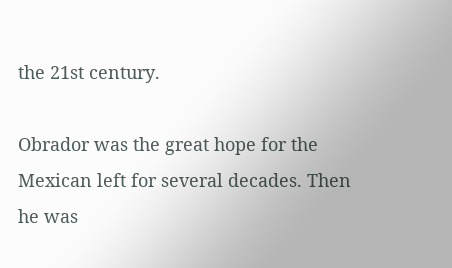the 21st century.

Obrador was the great hope for the Mexican left for several decades. Then he was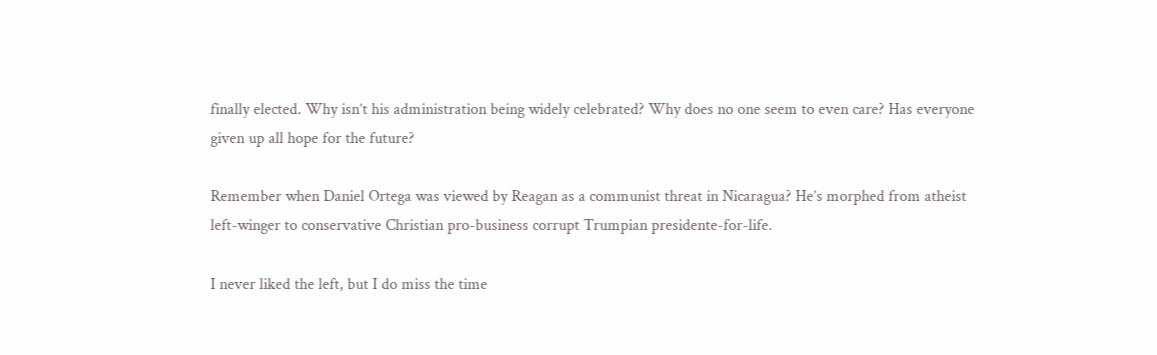finally elected. Why isn’t his administration being widely celebrated? Why does no one seem to even care? Has everyone given up all hope for the future?

Remember when Daniel Ortega was viewed by Reagan as a communist threat in Nicaragua? He’s morphed from atheist left-winger to conservative Christian pro-business corrupt Trumpian presidente-for-life.

I never liked the left, but I do miss the time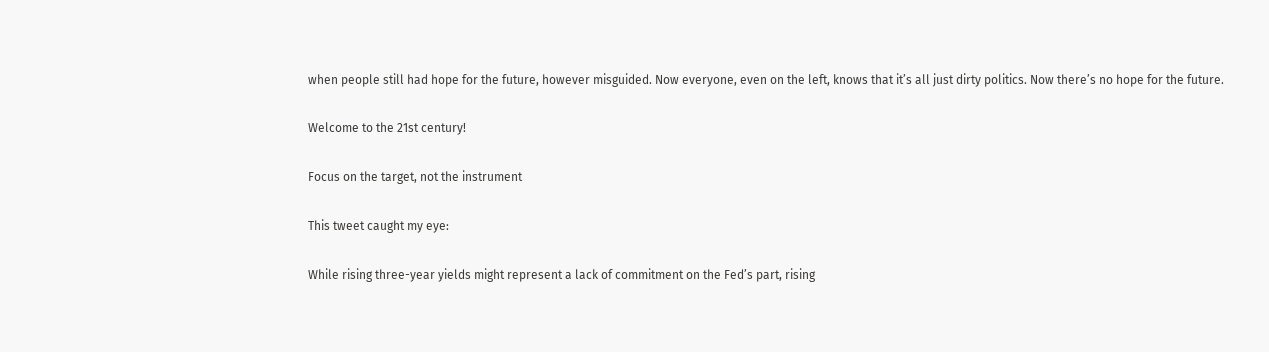when people still had hope for the future, however misguided. Now everyone, even on the left, knows that it’s all just dirty politics. Now there’s no hope for the future.

Welcome to the 21st century!

Focus on the target, not the instrument

This tweet caught my eye:

While rising three-year yields might represent a lack of commitment on the Fed’s part, rising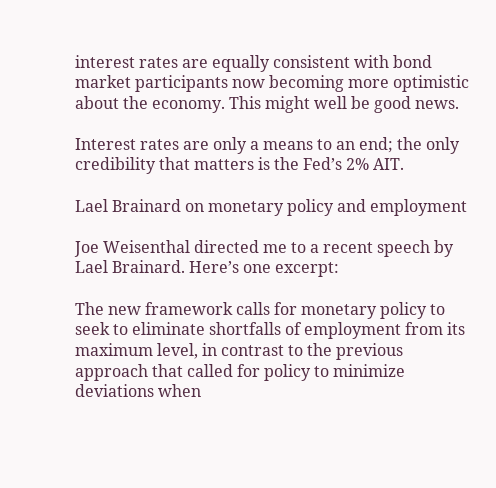interest rates are equally consistent with bond market participants now becoming more optimistic about the economy. This might well be good news.

Interest rates are only a means to an end; the only credibility that matters is the Fed’s 2% AIT.

Lael Brainard on monetary policy and employment

Joe Weisenthal directed me to a recent speech by Lael Brainard. Here’s one excerpt:

The new framework calls for monetary policy to seek to eliminate shortfalls of employment from its maximum level, in contrast to the previous approach that called for policy to minimize deviations when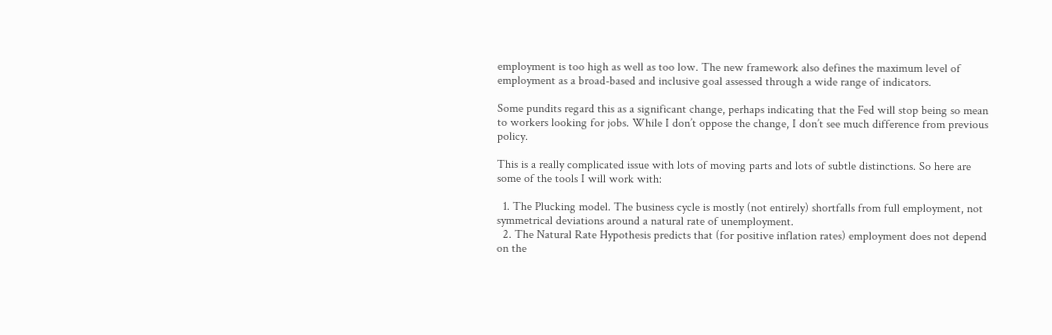employment is too high as well as too low. The new framework also defines the maximum level of employment as a broad-based and inclusive goal assessed through a wide range of indicators.

Some pundits regard this as a significant change, perhaps indicating that the Fed will stop being so mean to workers looking for jobs. While I don’t oppose the change, I don’t see much difference from previous policy.

This is a really complicated issue with lots of moving parts and lots of subtle distinctions. So here are some of the tools I will work with:

  1. The Plucking model. The business cycle is mostly (not entirely) shortfalls from full employment, not symmetrical deviations around a natural rate of unemployment.
  2. The Natural Rate Hypothesis predicts that (for positive inflation rates) employment does not depend on the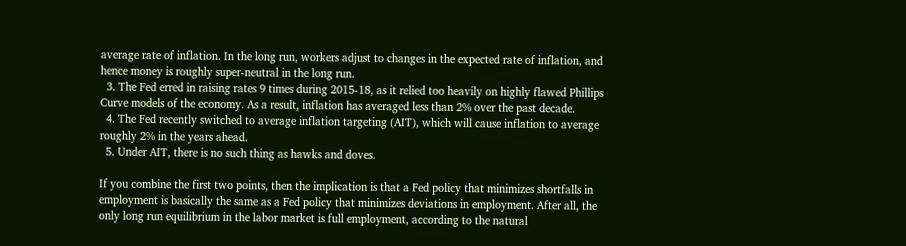average rate of inflation. In the long run, workers adjust to changes in the expected rate of inflation, and hence money is roughly super-neutral in the long run.
  3. The Fed erred in raising rates 9 times during 2015-18, as it relied too heavily on highly flawed Phillips Curve models of the economy. As a result, inflation has averaged less than 2% over the past decade.
  4. The Fed recently switched to average inflation targeting (AIT), which will cause inflation to average roughly 2% in the years ahead.
  5. Under AIT, there is no such thing as hawks and doves.

If you combine the first two points, then the implication is that a Fed policy that minimizes shortfalls in employment is basically the same as a Fed policy that minimizes deviations in employment. After all, the only long run equilibrium in the labor market is full employment, according to the natural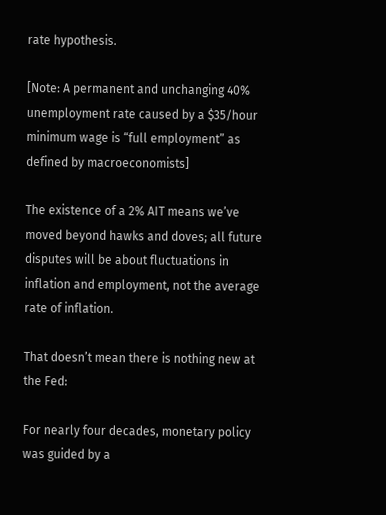rate hypothesis.

[Note: A permanent and unchanging 40% unemployment rate caused by a $35/hour minimum wage is “full employment” as defined by macroeconomists]

The existence of a 2% AIT means we’ve moved beyond hawks and doves; all future disputes will be about fluctuations in inflation and employment, not the average rate of inflation.

That doesn’t mean there is nothing new at the Fed:

For nearly four decades, monetary policy was guided by a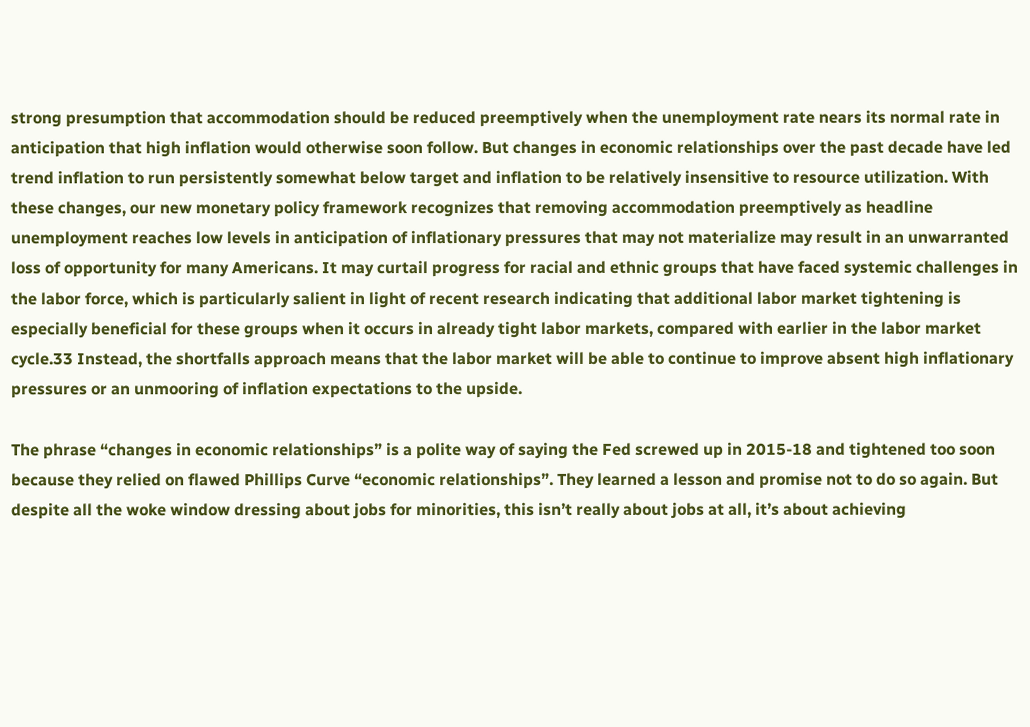strong presumption that accommodation should be reduced preemptively when the unemployment rate nears its normal rate in anticipation that high inflation would otherwise soon follow. But changes in economic relationships over the past decade have led trend inflation to run persistently somewhat below target and inflation to be relatively insensitive to resource utilization. With these changes, our new monetary policy framework recognizes that removing accommodation preemptively as headline unemployment reaches low levels in anticipation of inflationary pressures that may not materialize may result in an unwarranted loss of opportunity for many Americans. It may curtail progress for racial and ethnic groups that have faced systemic challenges in the labor force, which is particularly salient in light of recent research indicating that additional labor market tightening is especially beneficial for these groups when it occurs in already tight labor markets, compared with earlier in the labor market cycle.33 Instead, the shortfalls approach means that the labor market will be able to continue to improve absent high inflationary pressures or an unmooring of inflation expectations to the upside.

The phrase “changes in economic relationships” is a polite way of saying the Fed screwed up in 2015-18 and tightened too soon because they relied on flawed Phillips Curve “economic relationships”. They learned a lesson and promise not to do so again. But despite all the woke window dressing about jobs for minorities, this isn’t really about jobs at all, it’s about achieving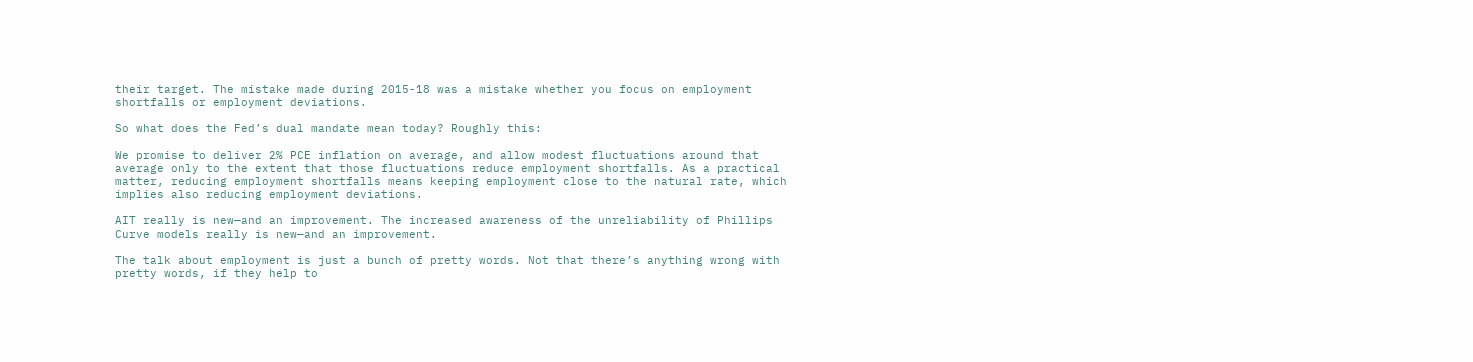their target. The mistake made during 2015-18 was a mistake whether you focus on employment shortfalls or employment deviations.

So what does the Fed’s dual mandate mean today? Roughly this:

We promise to deliver 2% PCE inflation on average, and allow modest fluctuations around that average only to the extent that those fluctuations reduce employment shortfalls. As a practical matter, reducing employment shortfalls means keeping employment close to the natural rate, which implies also reducing employment deviations.

AIT really is new—and an improvement. The increased awareness of the unreliability of Phillips Curve models really is new—and an improvement.

The talk about employment is just a bunch of pretty words. Not that there’s anything wrong with pretty words, if they help to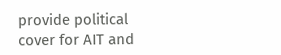provide political cover for AIT and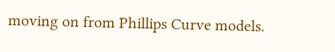moving on from Phillips Curve models.